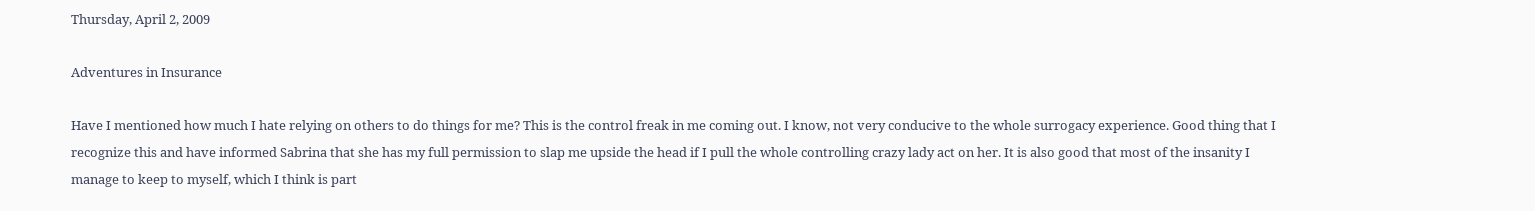Thursday, April 2, 2009

Adventures in Insurance

Have I mentioned how much I hate relying on others to do things for me? This is the control freak in me coming out. I know, not very conducive to the whole surrogacy experience. Good thing that I recognize this and have informed Sabrina that she has my full permission to slap me upside the head if I pull the whole controlling crazy lady act on her. It is also good that most of the insanity I manage to keep to myself, which I think is part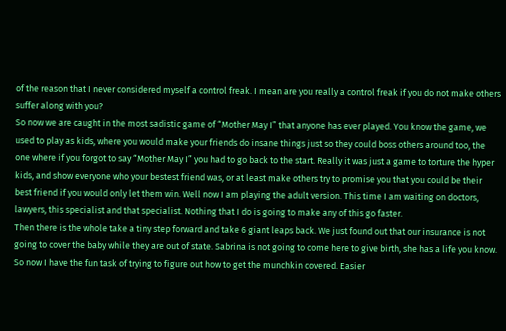of the reason that I never considered myself a control freak. I mean are you really a control freak if you do not make others suffer along with you?
So now we are caught in the most sadistic game of “Mother May I” that anyone has ever played. You know the game, we used to play as kids, where you would make your friends do insane things just so they could boss others around too, the one where if you forgot to say “Mother May I” you had to go back to the start. Really it was just a game to torture the hyper kids, and show everyone who your bestest friend was, or at least make others try to promise you that you could be their best friend if you would only let them win. Well now I am playing the adult version. This time I am waiting on doctors, lawyers, this specialist and that specialist. Nothing that I do is going to make any of this go faster.
Then there is the whole take a tiny step forward and take 6 giant leaps back. We just found out that our insurance is not going to cover the baby while they are out of state. Sabrina is not going to come here to give birth, she has a life you know. So now I have the fun task of trying to figure out how to get the munchkin covered. Easier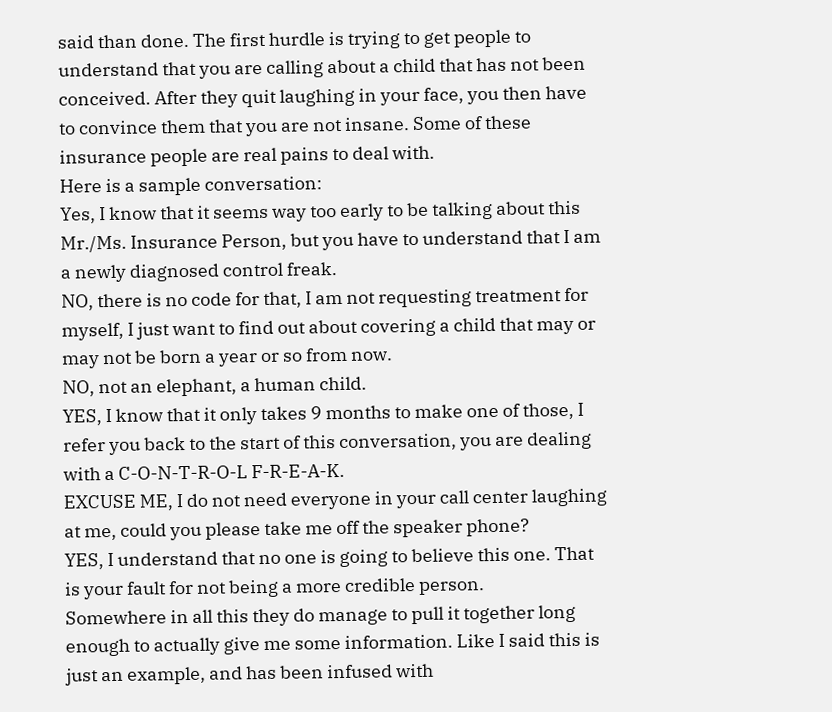said than done. The first hurdle is trying to get people to understand that you are calling about a child that has not been conceived. After they quit laughing in your face, you then have to convince them that you are not insane. Some of these insurance people are real pains to deal with.
Here is a sample conversation:
Yes, I know that it seems way too early to be talking about this Mr./Ms. Insurance Person, but you have to understand that I am a newly diagnosed control freak.
NO, there is no code for that, I am not requesting treatment for myself, I just want to find out about covering a child that may or may not be born a year or so from now.
NO, not an elephant, a human child.
YES, I know that it only takes 9 months to make one of those, I refer you back to the start of this conversation, you are dealing with a C-O-N-T-R-O-L F-R-E-A-K.
EXCUSE ME, I do not need everyone in your call center laughing at me, could you please take me off the speaker phone?
YES, I understand that no one is going to believe this one. That is your fault for not being a more credible person.
Somewhere in all this they do manage to pull it together long enough to actually give me some information. Like I said this is just an example, and has been infused with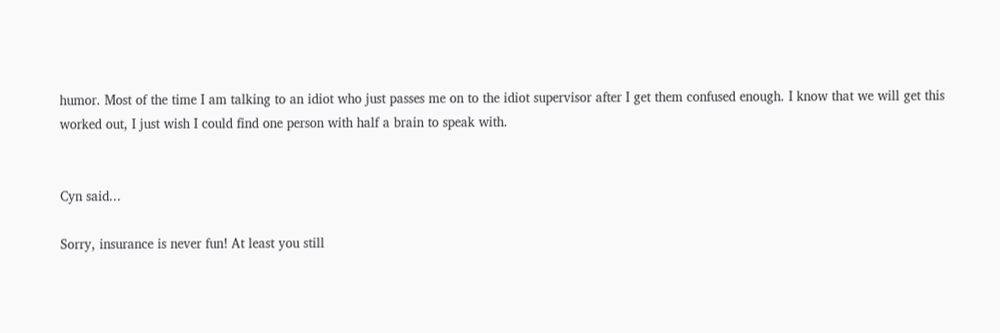humor. Most of the time I am talking to an idiot who just passes me on to the idiot supervisor after I get them confused enough. I know that we will get this worked out, I just wish I could find one person with half a brain to speak with.


Cyn said...

Sorry, insurance is never fun! At least you still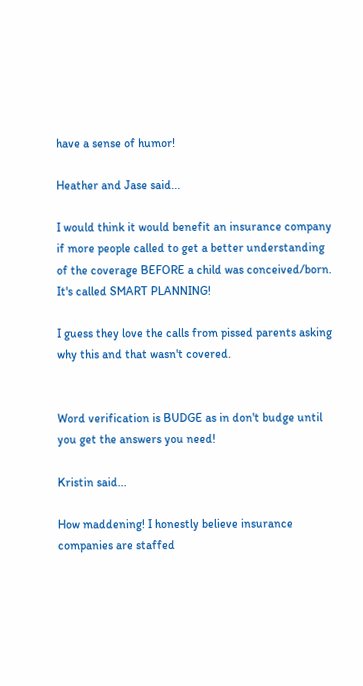have a sense of humor!

Heather and Jase said...

I would think it would benefit an insurance company if more people called to get a better understanding of the coverage BEFORE a child was conceived/born. It's called SMART PLANNING!

I guess they love the calls from pissed parents asking why this and that wasn't covered.


Word verification is BUDGE as in don't budge until you get the answers you need!

Kristin said...

How maddening! I honestly believe insurance companies are staffed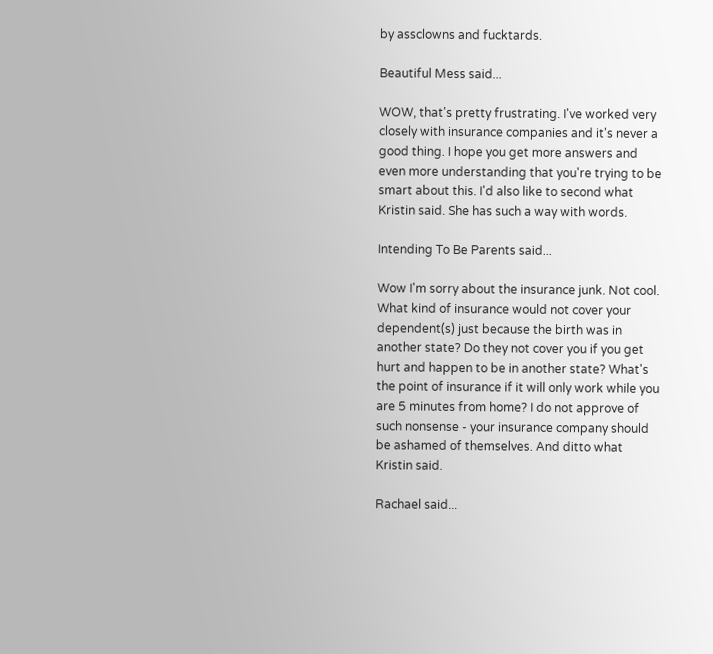by assclowns and fucktards.

Beautiful Mess said...

WOW, that's pretty frustrating. I've worked very closely with insurance companies and it's never a good thing. I hope you get more answers and even more understanding that you're trying to be smart about this. I'd also like to second what Kristin said. She has such a way with words.

Intending To Be Parents said...

Wow I'm sorry about the insurance junk. Not cool. What kind of insurance would not cover your dependent(s) just because the birth was in another state? Do they not cover you if you get hurt and happen to be in another state? What's the point of insurance if it will only work while you are 5 minutes from home? I do not approve of such nonsense - your insurance company should be ashamed of themselves. And ditto what Kristin said.

Rachael said...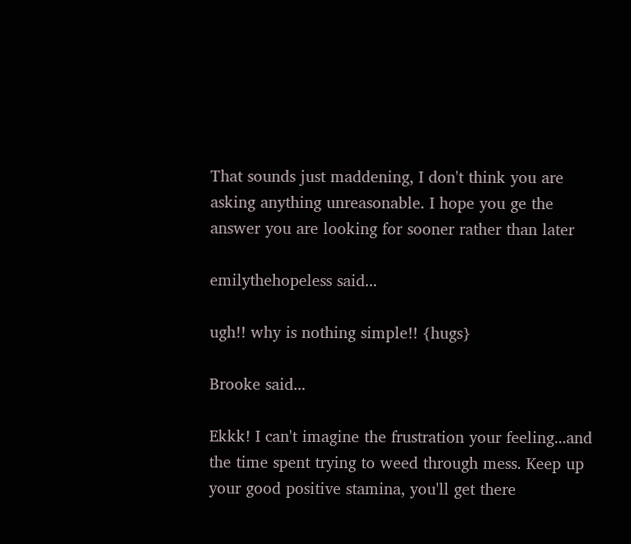That sounds just maddening, I don't think you are asking anything unreasonable. I hope you ge the answer you are looking for sooner rather than later

emilythehopeless said...

ugh!! why is nothing simple!! {hugs}

Brooke said...

Ekkk! I can't imagine the frustration your feeling...and the time spent trying to weed through mess. Keep up your good positive stamina, you'll get there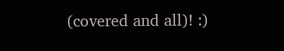(covered and all)! :)